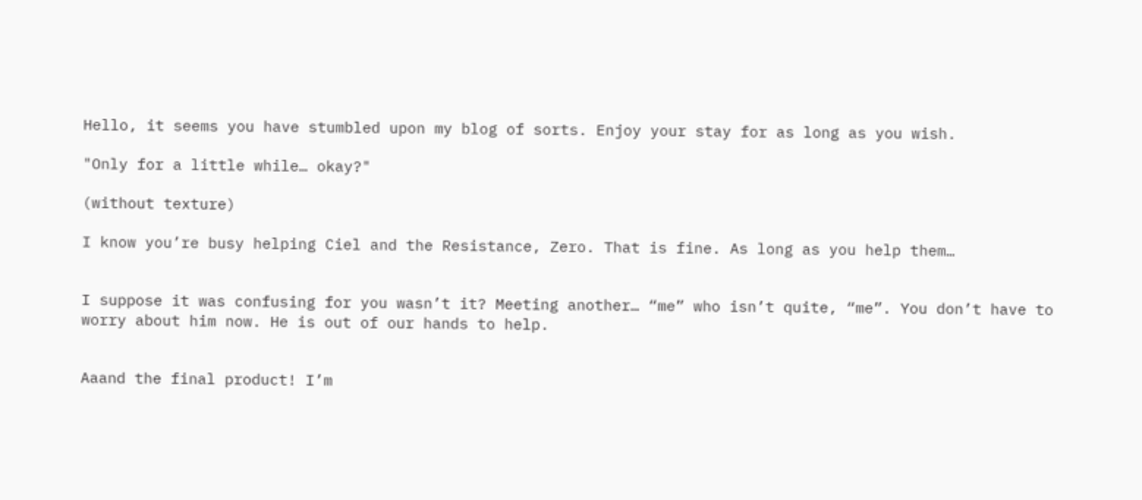Hello, it seems you have stumbled upon my blog of sorts. Enjoy your stay for as long as you wish.

"Only for a little while… okay?"

(without texture)

I know you’re busy helping Ciel and the Resistance, Zero. That is fine. As long as you help them…


I suppose it was confusing for you wasn’t it? Meeting another… “me” who isn’t quite, “me”. You don’t have to worry about him now. He is out of our hands to help.


Aaand the final product! I’m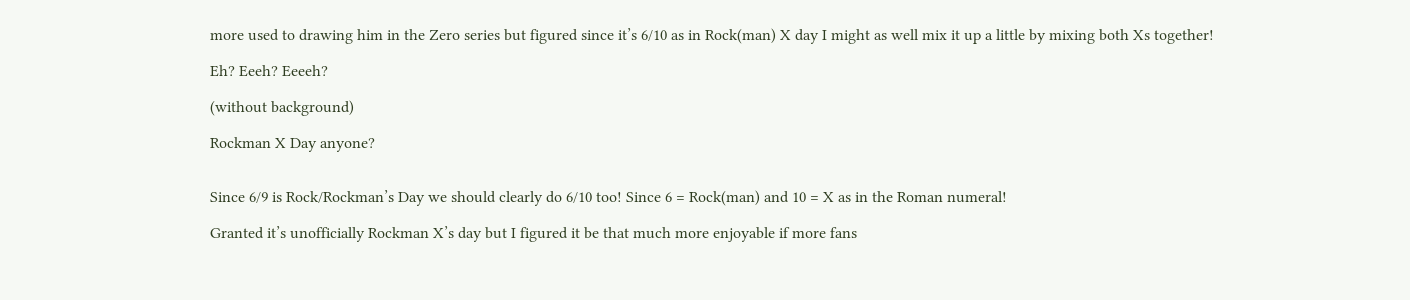more used to drawing him in the Zero series but figured since it’s 6/10 as in Rock(man) X day I might as well mix it up a little by mixing both Xs together!

Eh? Eeeh? Eeeeh?

(without background)

Rockman X Day anyone?


Since 6/9 is Rock/Rockman’s Day we should clearly do 6/10 too! Since 6 = Rock(man) and 10 = X as in the Roman numeral!

Granted it’s unofficially Rockman X’s day but I figured it be that much more enjoyable if more fans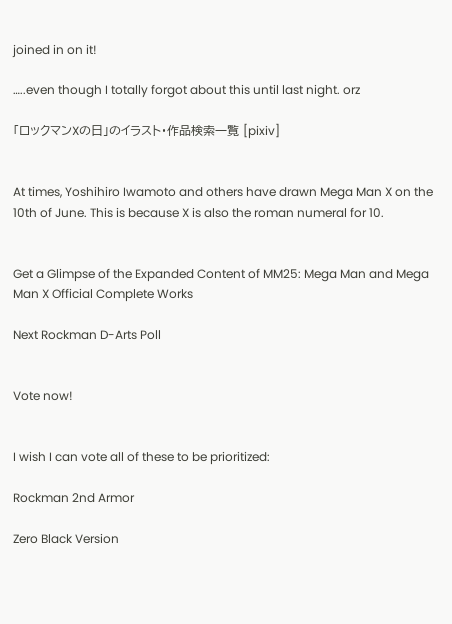joined in on it!

…..even though I totally forgot about this until last night. orz

「ロックマンXの日」のイラスト・作品検索一覧 [pixiv]


At times, Yoshihiro Iwamoto and others have drawn Mega Man X on the 10th of June. This is because X is also the roman numeral for 10.


Get a Glimpse of the Expanded Content of MM25: Mega Man and Mega Man X Official Complete Works

Next Rockman D-Arts Poll


Vote now!


I wish I can vote all of these to be prioritized:

Rockman 2nd Armor

Zero Black Version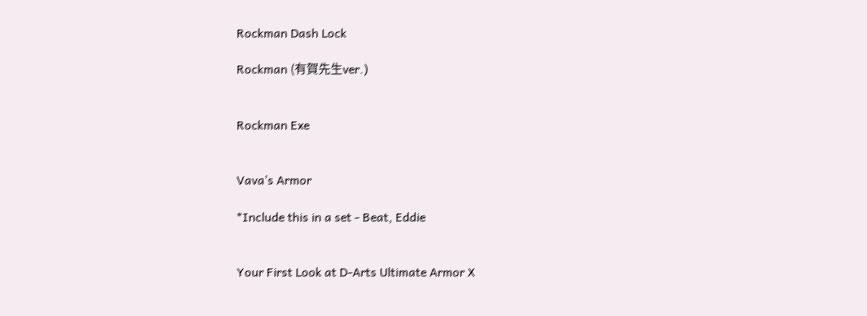Rockman Dash Lock

Rockman (有賀先生ver.)


Rockman Exe


Vava’s Armor

*Include this in a set - Beat, Eddie


Your First Look at D-Arts Ultimate Armor X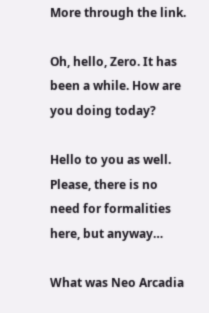More through the link.

Oh, hello, Zero. It has been a while. How are you doing today?

Hello to you as well. Please, there is no need for formalities here, but anyway…

What was Neo Arcadia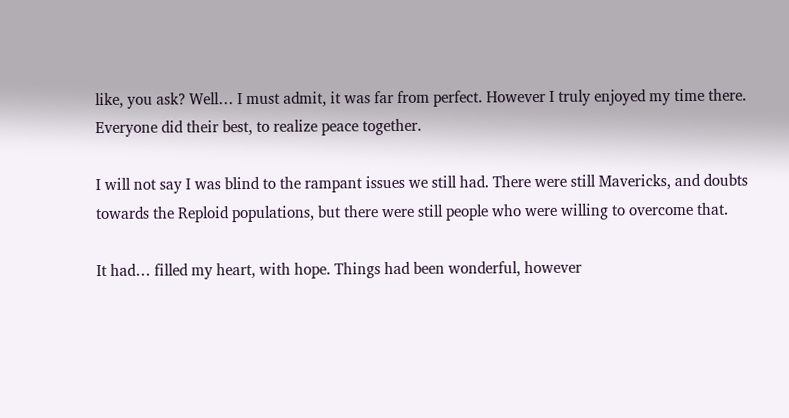like, you ask? Well… I must admit, it was far from perfect. However I truly enjoyed my time there. Everyone did their best, to realize peace together.

I will not say I was blind to the rampant issues we still had. There were still Mavericks, and doubts towards the Reploid populations, but there were still people who were willing to overcome that.

It had… filled my heart, with hope. Things had been wonderful, however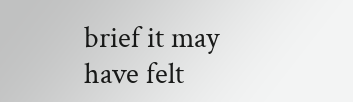brief it may have felt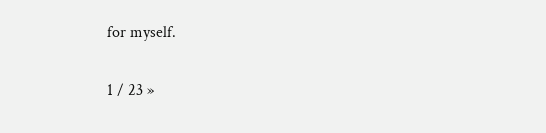for myself.

1 / 23 »